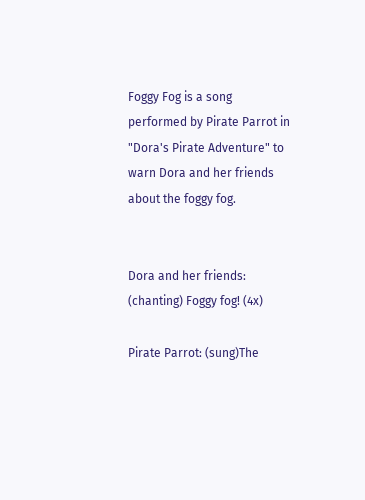Foggy Fog is a song performed by Pirate Parrot in "Dora's Pirate Adventure" to warn Dora and her friends about the foggy fog.


Dora and her friends: (chanting) Foggy fog! (4x)

Pirate Parrot: (sung)The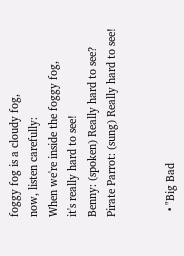foggy fog is a cloudy fog,
now, listen carefully:
When we're inside the foggy fog,
it's really hard to see!
Benny: (spoken) Really hard to see?
Pirate Parrot: (sung) Really hard to see!


  • "Big Bad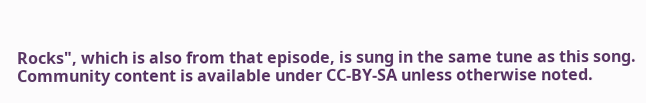Rocks", which is also from that episode, is sung in the same tune as this song.
Community content is available under CC-BY-SA unless otherwise noted.